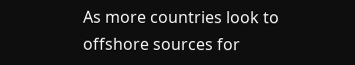As more countries look to offshore sources for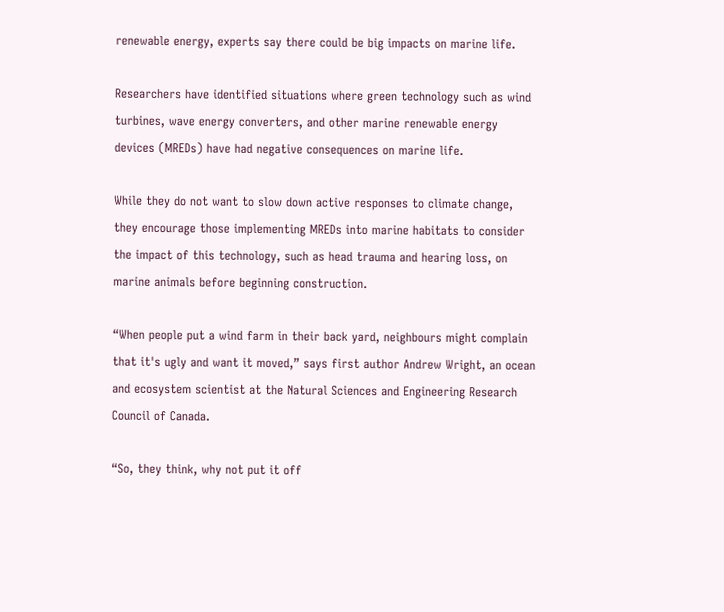renewable energy, experts say there could be big impacts on marine life.

Researchers have identified situations where green technology such as wind turbines, wave energy converters, and other marine renewable energy devices (MREDs) have had negative consequences on marine life.

While they do not want to slow down active responses to climate change, they encourage those implementing MREDs into marine habitats to consider the impact of this technology, such as head trauma and hearing loss, on marine animals before beginning construction.

“When people put a wind farm in their back yard, neighbours might complain that it's ugly and want it moved,” says first author Andrew Wright, an ocean and ecosystem scientist at the Natural Sciences and Engineering Research Council of Canada.

“So, they think, why not put it off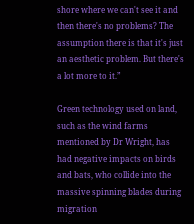shore where we can't see it and then there's no problems? The assumption there is that it's just an aesthetic problem. But there's a lot more to it.”

Green technology used on land, such as the wind farms mentioned by Dr Wright, has had negative impacts on birds and bats, who collide into the massive spinning blades during migration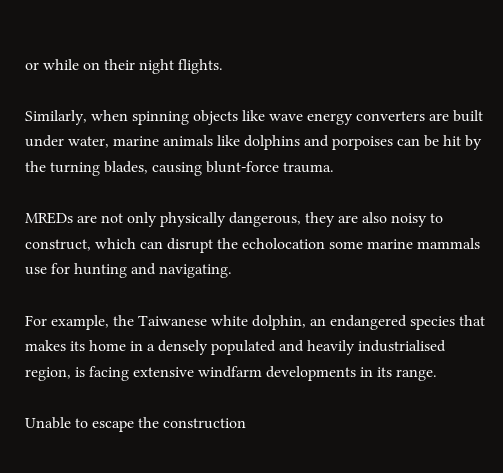or while on their night flights.

Similarly, when spinning objects like wave energy converters are built under water, marine animals like dolphins and porpoises can be hit by the turning blades, causing blunt-force trauma.

MREDs are not only physically dangerous, they are also noisy to construct, which can disrupt the echolocation some marine mammals use for hunting and navigating.

For example, the Taiwanese white dolphin, an endangered species that makes its home in a densely populated and heavily industrialised region, is facing extensive windfarm developments in its range.

Unable to escape the construction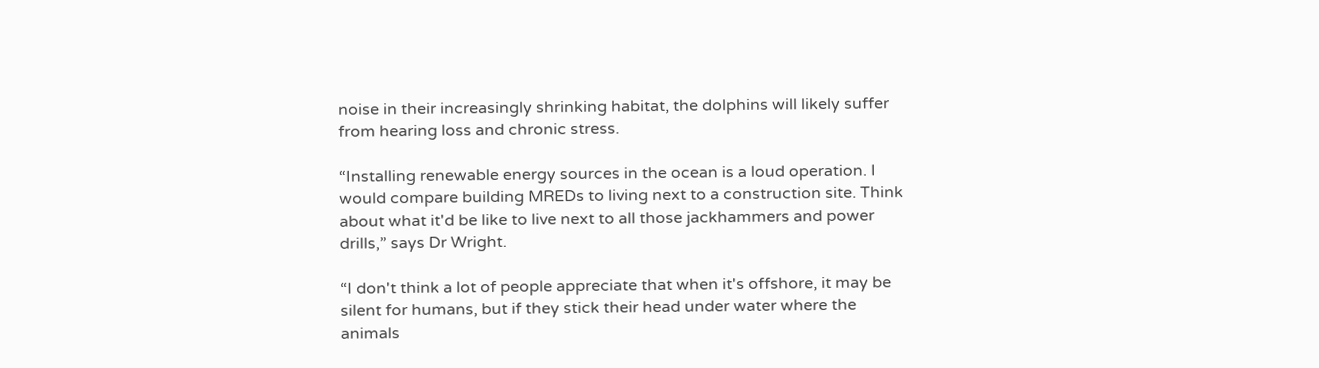noise in their increasingly shrinking habitat, the dolphins will likely suffer from hearing loss and chronic stress.

“Installing renewable energy sources in the ocean is a loud operation. I would compare building MREDs to living next to a construction site. Think about what it'd be like to live next to all those jackhammers and power drills,” says Dr Wright.

“I don't think a lot of people appreciate that when it's offshore, it may be silent for humans, but if they stick their head under water where the animals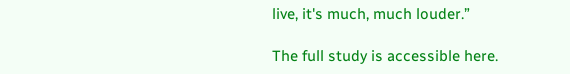live, it's much, much louder.”

The full study is accessible here.